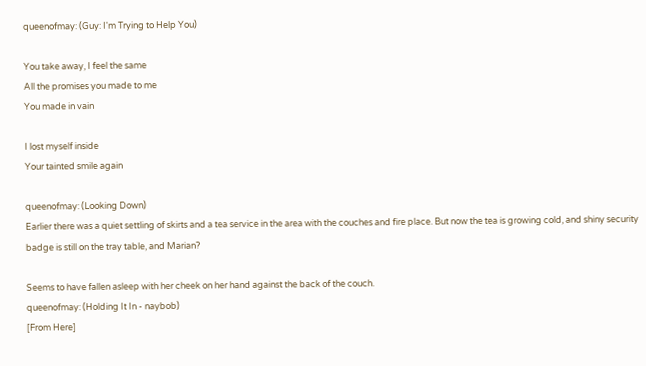queenofmay: (Guy: I'm Trying to Help You)

You take away, I feel the same
All the promises you made to me
You made in vain

I lost myself inside
Your tainted smile again

queenofmay: (Looking Down)
Earlier there was a quiet settling of skirts and a tea service in the area with the couches and fire place. But now the tea is growing cold, and shiny security badge is still on the tray table, and Marian?

Seems to have fallen asleep with her cheek on her hand against the back of the couch.
queenofmay: (Holding It In - naybob)
[From Here]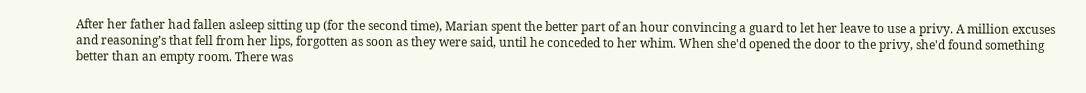After her father had fallen asleep sitting up (for the second time), Marian spent the better part of an hour convincing a guard to let her leave to use a privy. A million excuses and reasoning’s that fell from her lips, forgotten as soon as they were said, until he conceded to her whim. When she'd opened the door to the privy, she'd found something better than an empty room. There was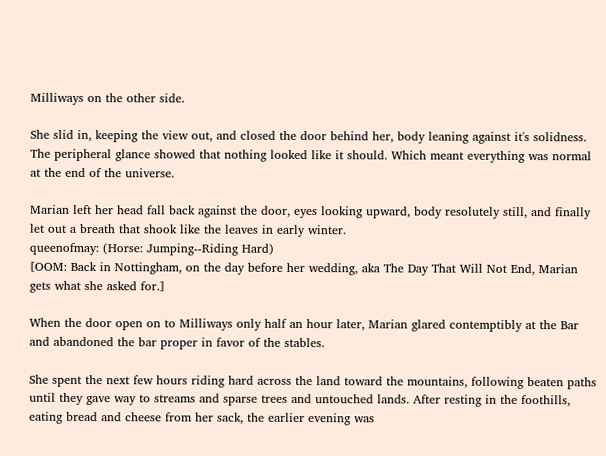Milliways on the other side.

She slid in, keeping the view out, and closed the door behind her, body leaning against it's solidness. The peripheral glance showed that nothing looked like it should. Which meant everything was normal at the end of the universe.

Marian left her head fall back against the door, eyes looking upward, body resolutely still, and finally let out a breath that shook like the leaves in early winter.
queenofmay: (Horse: Jumping--Riding Hard)
[OOM: Back in Nottingham, on the day before her wedding, aka The Day That Will Not End, Marian gets what she asked for.]

When the door open on to Milliways only half an hour later, Marian glared contemptibly at the Bar and abandoned the bar proper in favor of the stables.

She spent the next few hours riding hard across the land toward the mountains, following beaten paths until they gave way to streams and sparse trees and untouched lands. After resting in the foothills, eating bread and cheese from her sack, the earlier evening was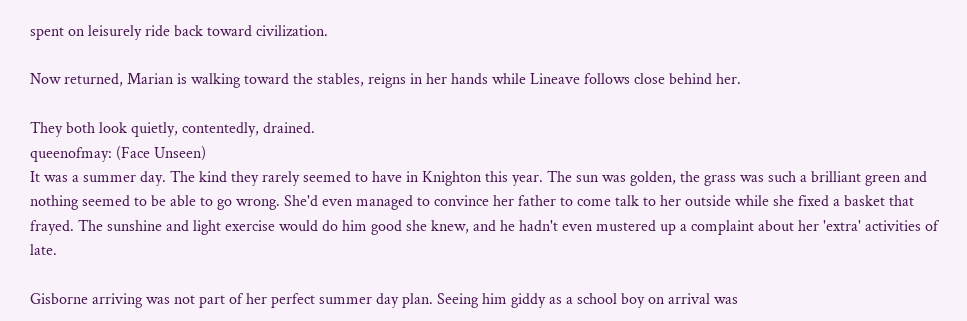spent on leisurely ride back toward civilization.

Now returned, Marian is walking toward the stables, reigns in her hands while Lineave follows close behind her.

They both look quietly, contentedly, drained.
queenofmay: (Face Unseen)
It was a summer day. The kind they rarely seemed to have in Knighton this year. The sun was golden, the grass was such a brilliant green and nothing seemed to be able to go wrong. She'd even managed to convince her father to come talk to her outside while she fixed a basket that frayed. The sunshine and light exercise would do him good she knew, and he hadn't even mustered up a complaint about her 'extra' activities of late.

Gisborne arriving was not part of her perfect summer day plan. Seeing him giddy as a school boy on arrival was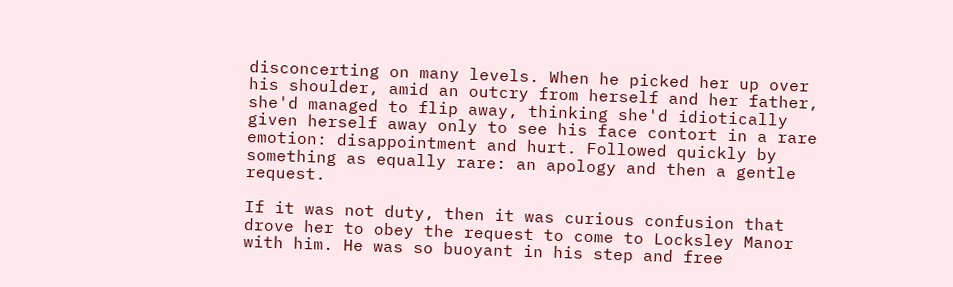disconcerting on many levels. When he picked her up over his shoulder, amid an outcry from herself and her father, she'd managed to flip away, thinking she'd idiotically given herself away only to see his face contort in a rare emotion: disappointment and hurt. Followed quickly by something as equally rare: an apology and then a gentle request.

If it was not duty, then it was curious confusion that drove her to obey the request to come to Locksley Manor with him. He was so buoyant in his step and free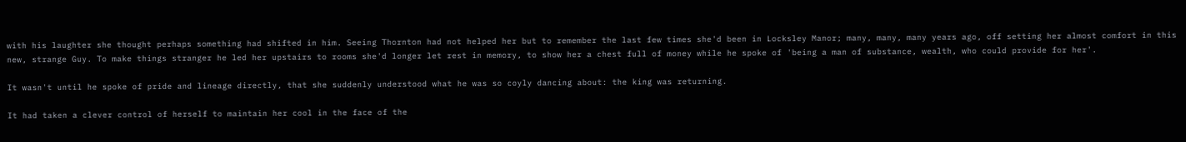with his laughter she thought perhaps something had shifted in him. Seeing Thornton had not helped her but to remember the last few times she'd been in Locksley Manor; many, many, many years ago, off setting her almost comfort in this new, strange Guy. To make things stranger he led her upstairs to rooms she'd longer let rest in memory, to show her a chest full of money while he spoke of 'being a man of substance, wealth, who could provide for her'.

It wasn't until he spoke of pride and lineage directly, that she suddenly understood what he was so coyly dancing about: the king was returning.

It had taken a clever control of herself to maintain her cool in the face of the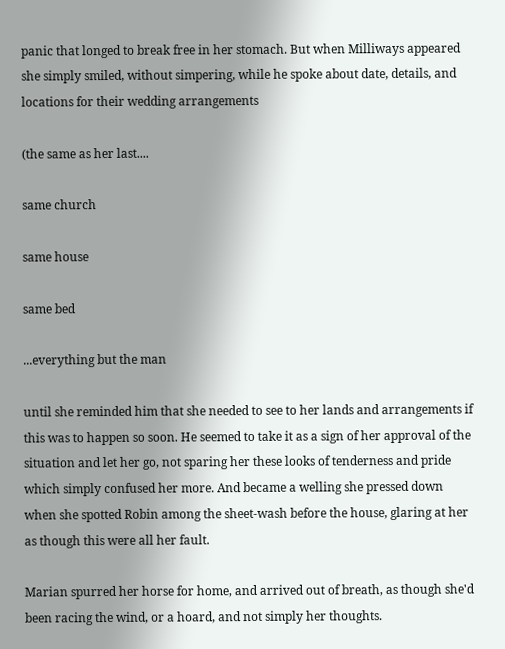panic that longed to break free in her stomach. But when Milliways appeared she simply smiled, without simpering, while he spoke about date, details, and locations for their wedding arrangements

(the same as her last....

same church

same house

same bed

...everything but the man

until she reminded him that she needed to see to her lands and arrangements if this was to happen so soon. He seemed to take it as a sign of her approval of the situation and let her go, not sparing her these looks of tenderness and pride which simply confused her more. And became a welling she pressed down when she spotted Robin among the sheet-wash before the house, glaring at her as though this were all her fault.

Marian spurred her horse for home, and arrived out of breath, as though she'd been racing the wind, or a hoard, and not simply her thoughts.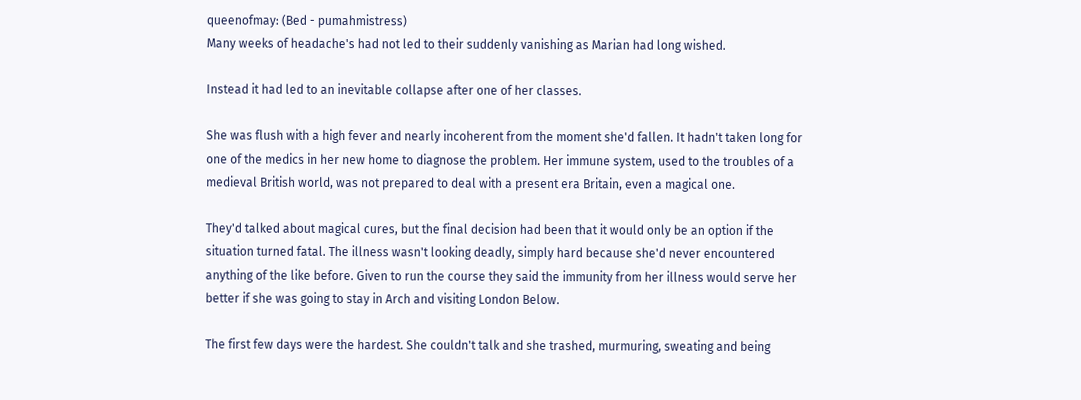queenofmay: (Bed - pumahmistress)
Many weeks of headache's had not led to their suddenly vanishing as Marian had long wished.

Instead it had led to an inevitable collapse after one of her classes.

She was flush with a high fever and nearly incoherent from the moment she'd fallen. It hadn't taken long for one of the medics in her new home to diagnose the problem. Her immune system, used to the troubles of a medieval British world, was not prepared to deal with a present era Britain, even a magical one.

They'd talked about magical cures, but the final decision had been that it would only be an option if the situation turned fatal. The illness wasn't looking deadly, simply hard because she'd never encountered anything of the like before. Given to run the course they said the immunity from her illness would serve her better if she was going to stay in Arch and visiting London Below.

The first few days were the hardest. She couldn't talk and she trashed, murmuring, sweating and being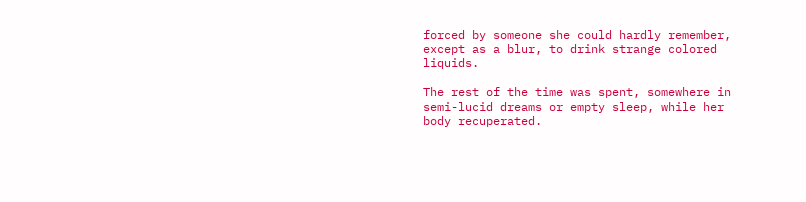forced by someone she could hardly remember, except as a blur, to drink strange colored liquids.

The rest of the time was spent, somewhere in semi-lucid dreams or empty sleep, while her body recuperated.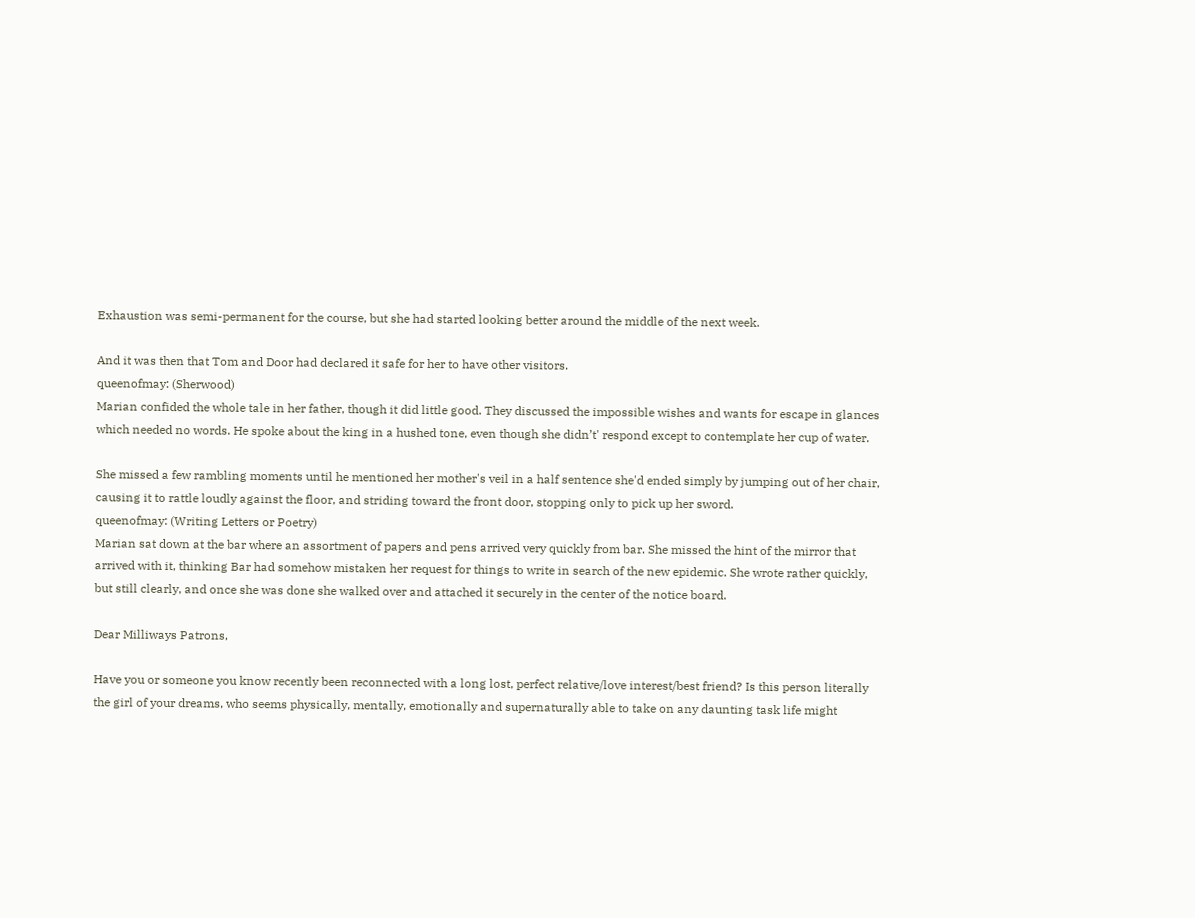Exhaustion was semi-permanent for the course, but she had started looking better around the middle of the next week.

And it was then that Tom and Door had declared it safe for her to have other visitors.
queenofmay: (Sherwood)
Marian confided the whole tale in her father, though it did little good. They discussed the impossible wishes and wants for escape in glances which needed no words. He spoke about the king in a hushed tone, even though she didn’t' respond except to contemplate her cup of water.

She missed a few rambling moments until he mentioned her mother's veil in a half sentence she'd ended simply by jumping out of her chair, causing it to rattle loudly against the floor, and striding toward the front door, stopping only to pick up her sword.
queenofmay: (Writing Letters or Poetry)
Marian sat down at the bar where an assortment of papers and pens arrived very quickly from bar. She missed the hint of the mirror that arrived with it, thinking Bar had somehow mistaken her request for things to write in search of the new epidemic. She wrote rather quickly, but still clearly, and once she was done she walked over and attached it securely in the center of the notice board.

Dear Milliways Patrons,

Have you or someone you know recently been reconnected with a long lost, perfect relative/love interest/best friend? Is this person literally the girl of your dreams, who seems physically, mentally, emotionally and supernaturally able to take on any daunting task life might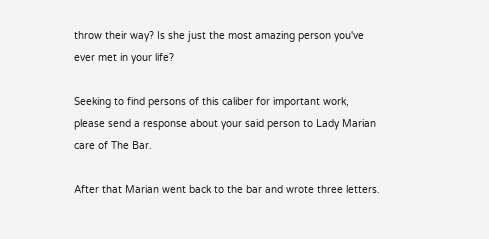throw their way? Is she just the most amazing person you've ever met in your life?

Seeking to find persons of this caliber for important work, please send a response about your said person to Lady Marian care of The Bar.

After that Marian went back to the bar and wrote three letters.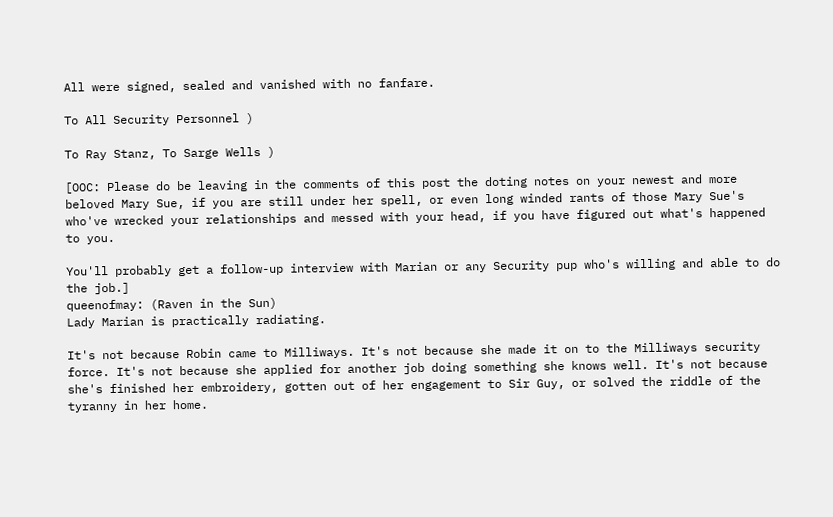All were signed, sealed and vanished with no fanfare.

To All Security Personnel )

To Ray Stanz, To Sarge Wells )

[OOC: Please do be leaving in the comments of this post the doting notes on your newest and more beloved Mary Sue, if you are still under her spell, or even long winded rants of those Mary Sue's who've wrecked your relationships and messed with your head, if you have figured out what's happened to you.

You'll probably get a follow-up interview with Marian or any Security pup who's willing and able to do the job.]
queenofmay: (Raven in the Sun)
Lady Marian is practically radiating.

It's not because Robin came to Milliways. It's not because she made it on to the Milliways security force. It's not because she applied for another job doing something she knows well. It's not because she's finished her embroidery, gotten out of her engagement to Sir Guy, or solved the riddle of the tyranny in her home.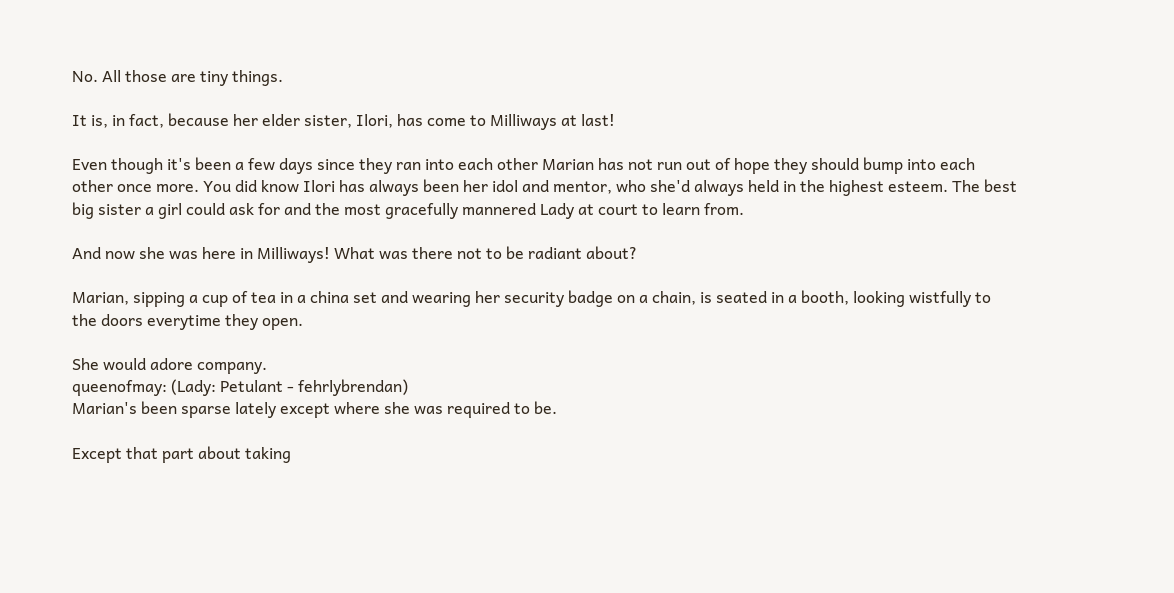No. All those are tiny things.

It is, in fact, because her elder sister, Ilori, has come to Milliways at last!

Even though it's been a few days since they ran into each other Marian has not run out of hope they should bump into each other once more. You did know Ilori has always been her idol and mentor, who she'd always held in the highest esteem. The best big sister a girl could ask for and the most gracefully mannered Lady at court to learn from.

And now she was here in Milliways! What was there not to be radiant about?

Marian, sipping a cup of tea in a china set and wearing her security badge on a chain, is seated in a booth, looking wistfully to the doors everytime they open.

She would adore company.
queenofmay: (Lady: Petulant - fehrlybrendan)
Marian's been sparse lately except where she was required to be.

Except that part about taking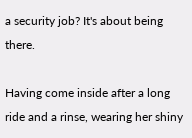a security job? It's about being there.

Having come inside after a long ride and a rinse, wearing her shiny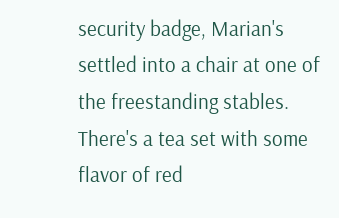security badge, Marian's settled into a chair at one of the freestanding stables. There's a tea set with some flavor of red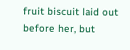fruit biscuit laid out before her, but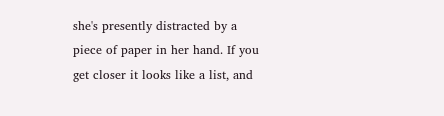she's presently distracted by a piece of paper in her hand. If you get closer it looks like a list, and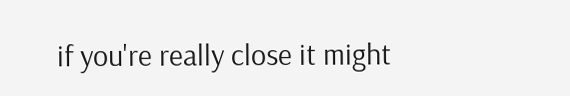if you're really close it might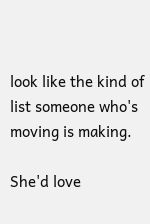look like the kind of list someone who's moving is making.

She'd love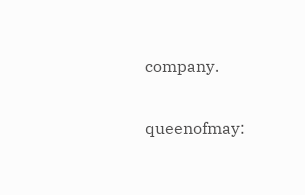company.


queenofmay: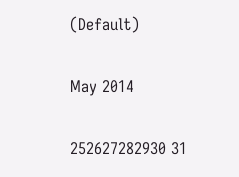(Default)

May 2014

252627282930 31